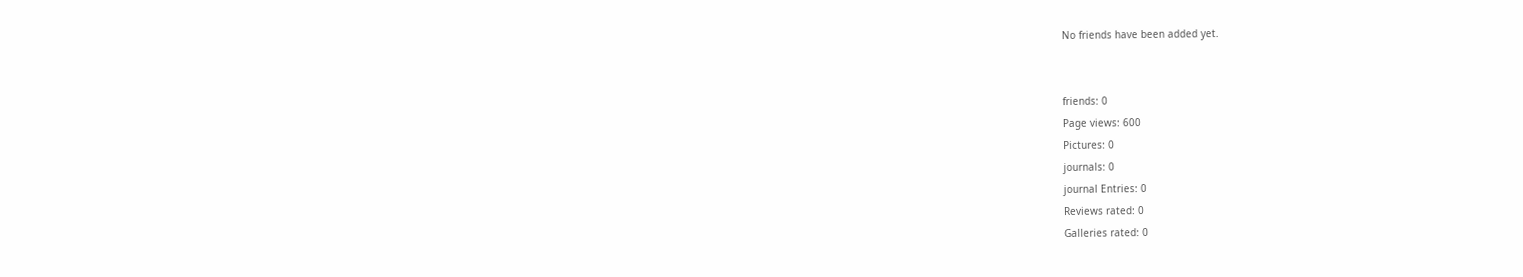No friends have been added yet.


friends: 0
Page views: 600
Pictures: 0
journals: 0
journal Entries: 0
Reviews rated: 0
Galleries rated: 0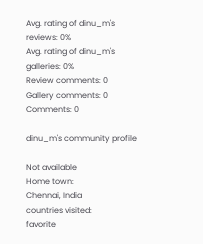Avg. rating of dinu_m's reviews: 0%
Avg. rating of dinu_m's galleries: 0%
Review comments: 0
Gallery comments: 0
Comments: 0

dinu_m's community profile

Not available
Home town:
Chennai, India
countries visited:
favorite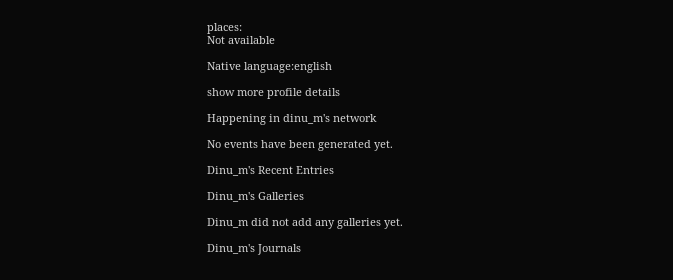places:
Not available

Native language:english

show more profile details

Happening in dinu_m's network

No events have been generated yet.

Dinu_m's Recent Entries

Dinu_m's Galleries

Dinu_m did not add any galleries yet.

Dinu_m's Journals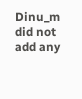Dinu_m did not add any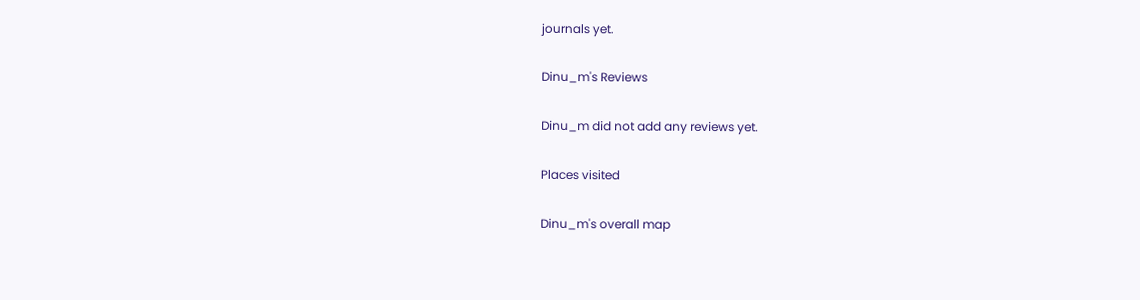journals yet.

Dinu_m's Reviews

Dinu_m did not add any reviews yet.

Places visited

Dinu_m's overall map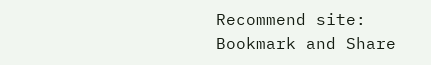Recommend site:
Bookmark and Share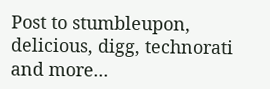Post to stumbleupon, delicious, digg, technorati and more...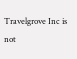Travelgrove Inc is not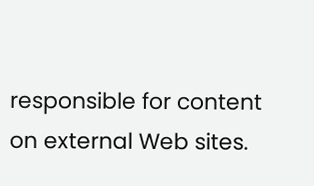responsible for content on external Web sites.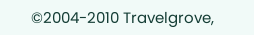©2004-2010 Travelgrove,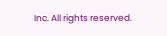Inc. All rights reserved.